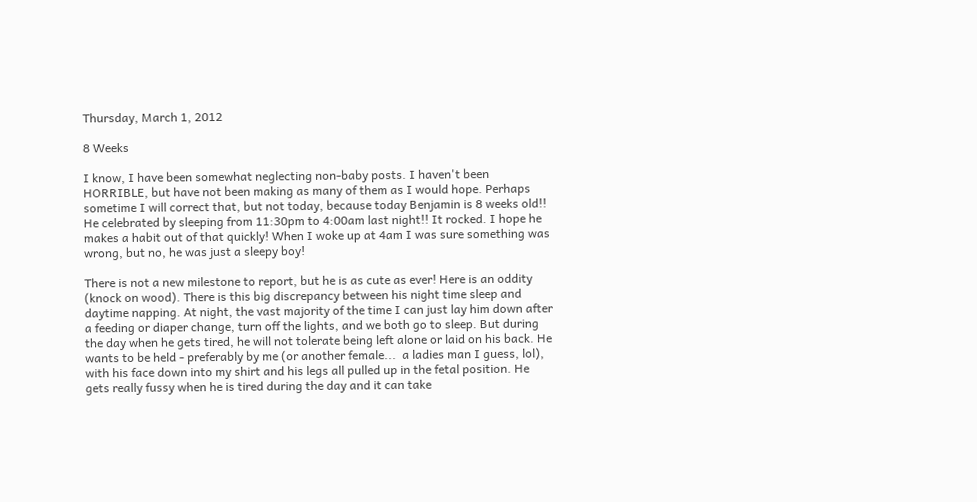Thursday, March 1, 2012

8 Weeks

I know, I have been somewhat neglecting non-baby posts. I haven't been HORRIBLE, but have not been making as many of them as I would hope. Perhaps sometime I will correct that, but not today, because today Benjamin is 8 weeks old!! He celebrated by sleeping from 11:30pm to 4:00am last night!! It rocked. I hope he makes a habit out of that quickly! When I woke up at 4am I was sure something was wrong, but no, he was just a sleepy boy!

There is not a new milestone to report, but he is as cute as ever! Here is an oddity (knock on wood). There is this big discrepancy between his night time sleep and daytime napping. At night, the vast majority of the time I can just lay him down after a feeding or diaper change, turn off the lights, and we both go to sleep. But during the day when he gets tired, he will not tolerate being left alone or laid on his back. He wants to be held - preferably by me (or another female...  a ladies man I guess, lol), with his face down into my shirt and his legs all pulled up in the fetal position. He gets really fussy when he is tired during the day and it can take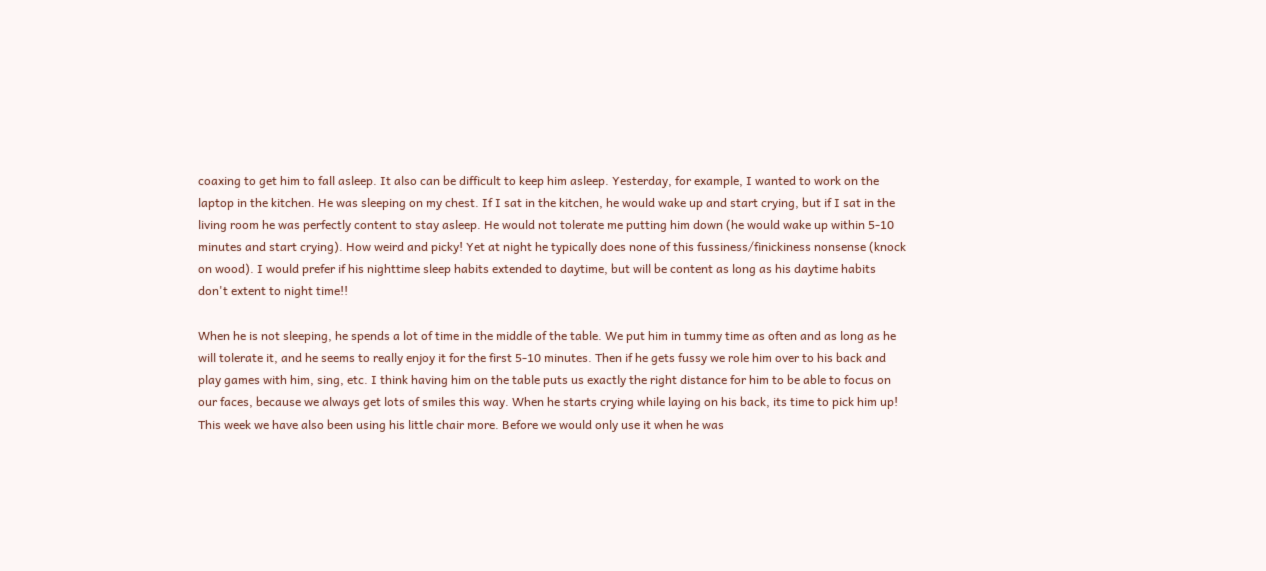coaxing to get him to fall asleep. It also can be difficult to keep him asleep. Yesterday, for example, I wanted to work on the laptop in the kitchen. He was sleeping on my chest. If I sat in the kitchen, he would wake up and start crying, but if I sat in the living room he was perfectly content to stay asleep. He would not tolerate me putting him down (he would wake up within 5-10 minutes and start crying). How weird and picky! Yet at night he typically does none of this fussiness/finickiness nonsense (knock on wood). I would prefer if his nighttime sleep habits extended to daytime, but will be content as long as his daytime habits don't extent to night time!!

When he is not sleeping, he spends a lot of time in the middle of the table. We put him in tummy time as often and as long as he will tolerate it, and he seems to really enjoy it for the first 5-10 minutes. Then if he gets fussy we role him over to his back and play games with him, sing, etc. I think having him on the table puts us exactly the right distance for him to be able to focus on our faces, because we always get lots of smiles this way. When he starts crying while laying on his back, its time to pick him up! This week we have also been using his little chair more. Before we would only use it when he was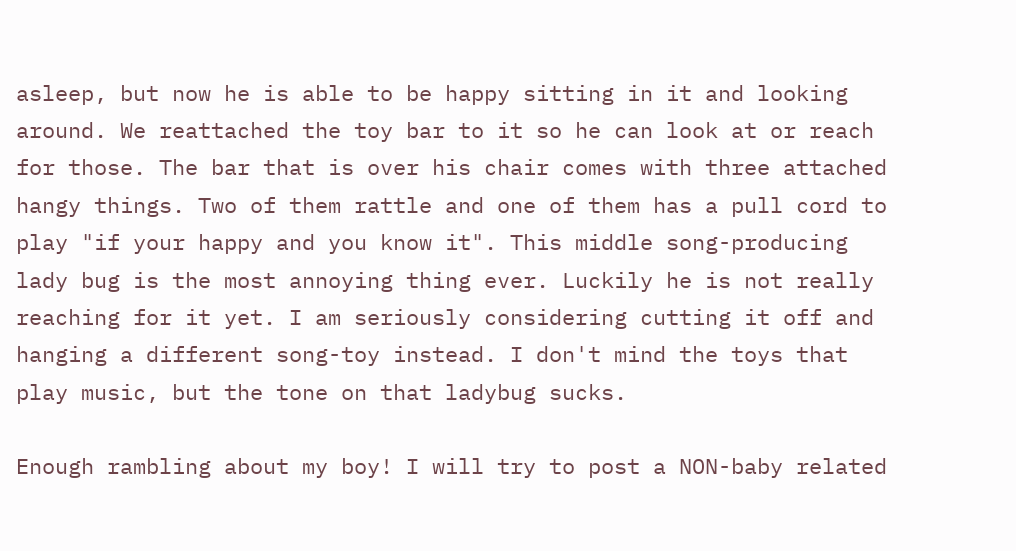asleep, but now he is able to be happy sitting in it and looking around. We reattached the toy bar to it so he can look at or reach for those. The bar that is over his chair comes with three attached hangy things. Two of them rattle and one of them has a pull cord to play "if your happy and you know it". This middle song-producing lady bug is the most annoying thing ever. Luckily he is not really reaching for it yet. I am seriously considering cutting it off and hanging a different song-toy instead. I don't mind the toys that play music, but the tone on that ladybug sucks.

Enough rambling about my boy! I will try to post a NON-baby related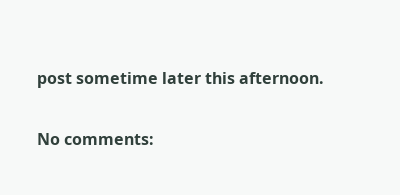post sometime later this afternoon.

No comments: